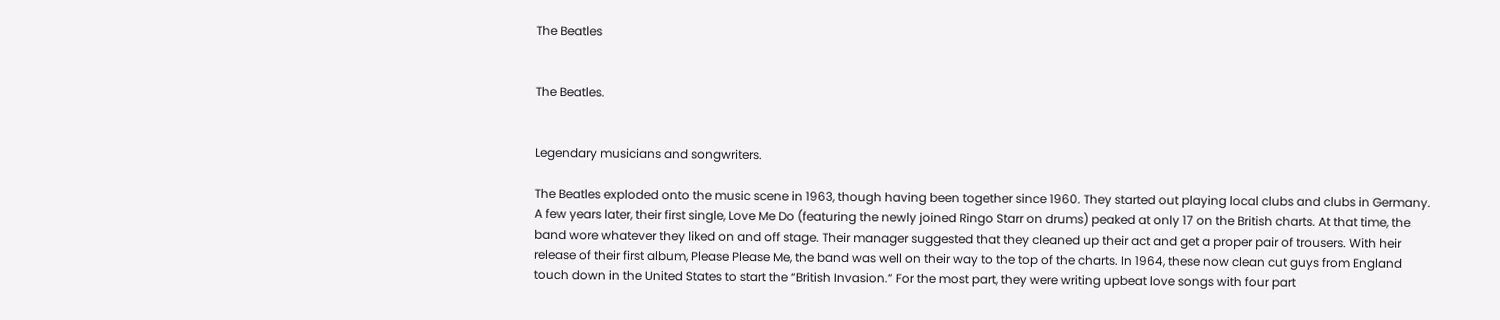The Beatles


The Beatles.


Legendary musicians and songwriters.

The Beatles exploded onto the music scene in 1963, though having been together since 1960. They started out playing local clubs and clubs in Germany. A few years later, their first single, Love Me Do (featuring the newly joined Ringo Starr on drums) peaked at only 17 on the British charts. At that time, the band wore whatever they liked on and off stage. Their manager suggested that they cleaned up their act and get a proper pair of trousers. With heir release of their first album, Please Please Me, the band was well on their way to the top of the charts. In 1964, these now clean cut guys from England touch down in the United States to start the “British Invasion.” For the most part, they were writing upbeat love songs with four part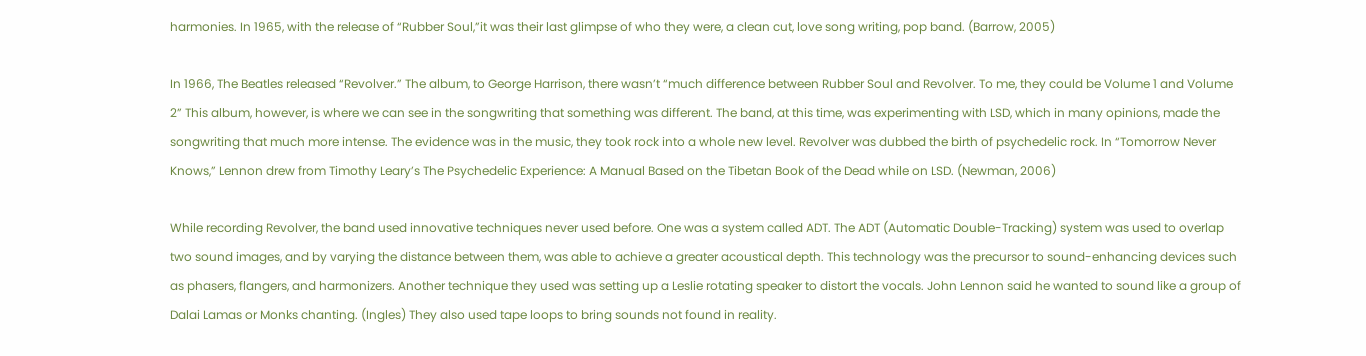harmonies. In 1965, with the release of “Rubber Soul,”it was their last glimpse of who they were, a clean cut, love song writing, pop band. (Barrow, 2005)

In 1966, The Beatles released “Revolver.” The album, to George Harrison, there wasn’t “much difference between Rubber Soul and Revolver. To me, they could be Volume 1 and Volume 2” This album, however, is where we can see in the songwriting that something was different. The band, at this time, was experimenting with LSD, which in many opinions, made the songwriting that much more intense. The evidence was in the music, they took rock into a whole new level. Revolver was dubbed the birth of psychedelic rock. In “Tomorrow Never Knows,” Lennon drew from Timothy Leary’s The Psychedelic Experience: A Manual Based on the Tibetan Book of the Dead while on LSD. (Newman, 2006)

While recording Revolver, the band used innovative techniques never used before. One was a system called ADT. The ADT (Automatic Double-Tracking) system was used to overlap two sound images, and by varying the distance between them, was able to achieve a greater acoustical depth. This technology was the precursor to sound-enhancing devices such as phasers, flangers, and harmonizers. Another technique they used was setting up a Leslie rotating speaker to distort the vocals. John Lennon said he wanted to sound like a group of Dalai Lamas or Monks chanting. (Ingles) They also used tape loops to bring sounds not found in reality.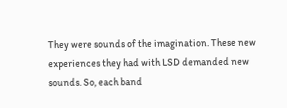They were sounds of the imagination. These new experiences they had with LSD demanded new sounds. So, each band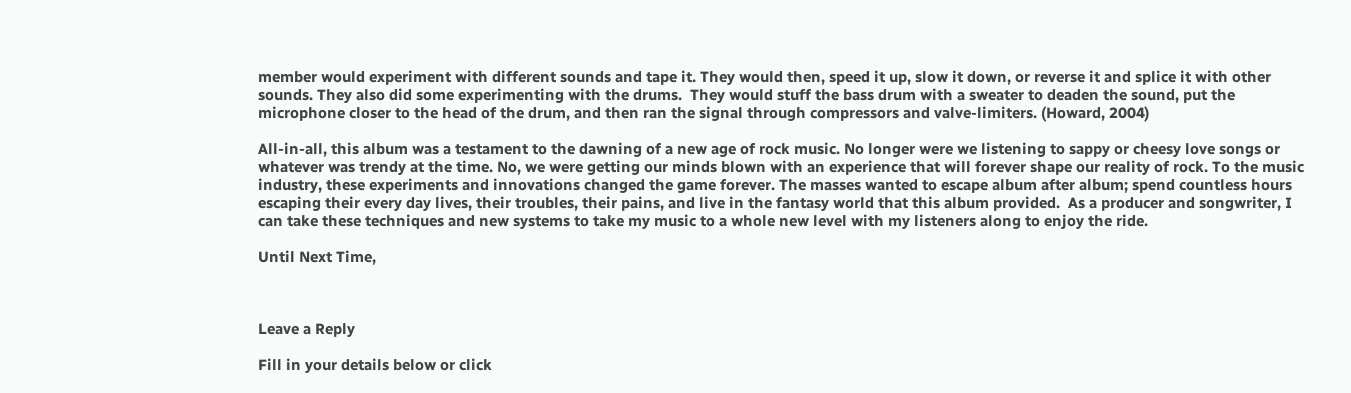member would experiment with different sounds and tape it. They would then, speed it up, slow it down, or reverse it and splice it with other sounds. They also did some experimenting with the drums.  They would stuff the bass drum with a sweater to deaden the sound, put the microphone closer to the head of the drum, and then ran the signal through compressors and valve-limiters. (Howard, 2004)

All-in-all, this album was a testament to the dawning of a new age of rock music. No longer were we listening to sappy or cheesy love songs or whatever was trendy at the time. No, we were getting our minds blown with an experience that will forever shape our reality of rock. To the music industry, these experiments and innovations changed the game forever. The masses wanted to escape album after album; spend countless hours escaping their every day lives, their troubles, their pains, and live in the fantasy world that this album provided.  As a producer and songwriter, I can take these techniques and new systems to take my music to a whole new level with my listeners along to enjoy the ride.

Until Next Time,



Leave a Reply

Fill in your details below or click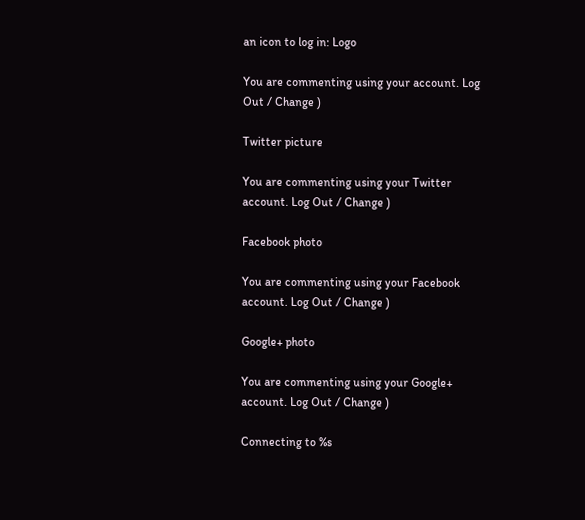an icon to log in: Logo

You are commenting using your account. Log Out / Change )

Twitter picture

You are commenting using your Twitter account. Log Out / Change )

Facebook photo

You are commenting using your Facebook account. Log Out / Change )

Google+ photo

You are commenting using your Google+ account. Log Out / Change )

Connecting to %s